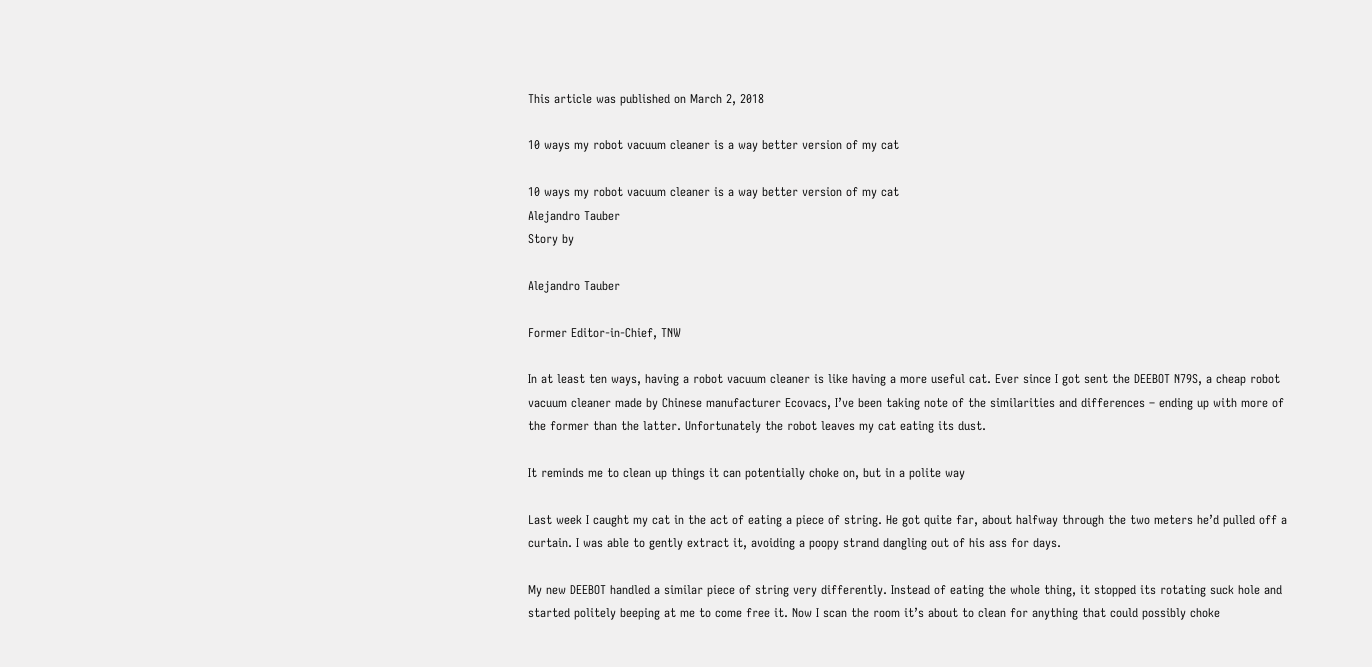This article was published on March 2, 2018

10 ways my robot vacuum cleaner is a way better version of my cat

10 ways my robot vacuum cleaner is a way better version of my cat
Alejandro Tauber
Story by

Alejandro Tauber

Former Editor-in-Chief, TNW

In at least ten ways, having a robot vacuum cleaner is like having a more useful cat. Ever since I got sent the DEEBOT N79S, a cheap robot vacuum cleaner made by Chinese manufacturer Ecovacs, I’ve been taking note of the similarities and differences – ending up with more of the former than the latter. Unfortunately the robot leaves my cat eating its dust.

It reminds me to clean up things it can potentially choke on, but in a polite way

Last week I caught my cat in the act of eating a piece of string. He got quite far, about halfway through the two meters he’d pulled off a curtain. I was able to gently extract it, avoiding a poopy strand dangling out of his ass for days.

My new DEEBOT handled a similar piece of string very differently. Instead of eating the whole thing, it stopped its rotating suck hole and started politely beeping at me to come free it. Now I scan the room it’s about to clean for anything that could possibly choke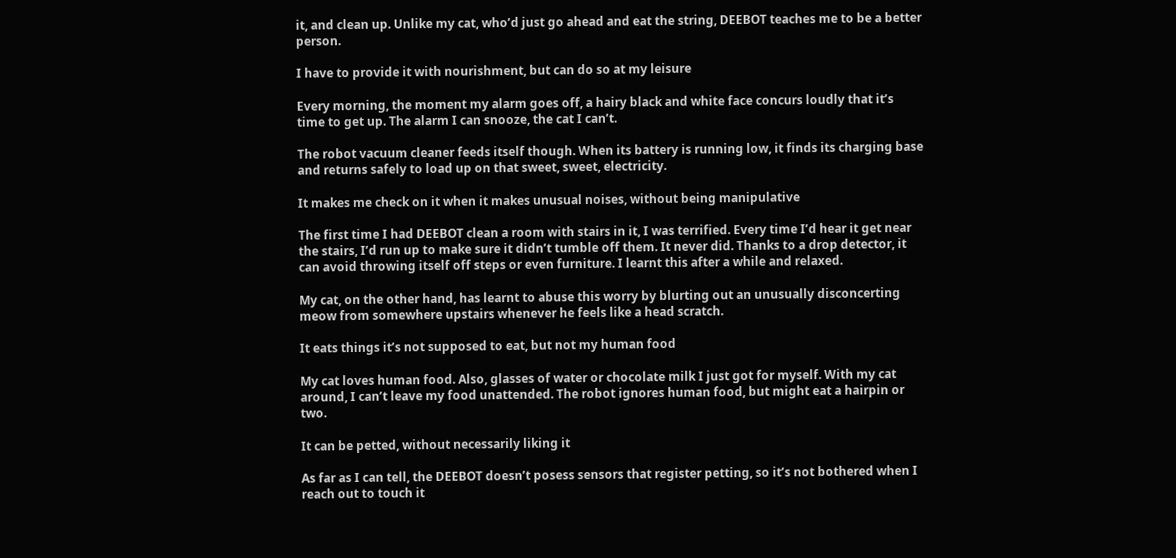it, and clean up. Unlike my cat, who’d just go ahead and eat the string, DEEBOT teaches me to be a better person.

I have to provide it with nourishment, but can do so at my leisure

Every morning, the moment my alarm goes off, a hairy black and white face concurs loudly that it’s time to get up. The alarm I can snooze, the cat I can’t.

The robot vacuum cleaner feeds itself though. When its battery is running low, it finds its charging base and returns safely to load up on that sweet, sweet, electricity.

It makes me check on it when it makes unusual noises, without being manipulative

The first time I had DEEBOT clean a room with stairs in it, I was terrified. Every time I’d hear it get near the stairs, I’d run up to make sure it didn’t tumble off them. It never did. Thanks to a drop detector, it can avoid throwing itself off steps or even furniture. I learnt this after a while and relaxed.

My cat, on the other hand, has learnt to abuse this worry by blurting out an unusually disconcerting meow from somewhere upstairs whenever he feels like a head scratch.

It eats things it’s not supposed to eat, but not my human food

My cat loves human food. Also, glasses of water or chocolate milk I just got for myself. With my cat around, I can’t leave my food unattended. The robot ignores human food, but might eat a hairpin or two.

It can be petted, without necessarily liking it

As far as I can tell, the DEEBOT doesn’t posess sensors that register petting, so it’s not bothered when I reach out to touch it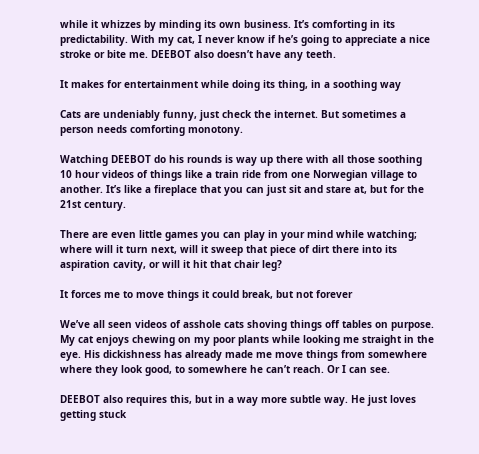while it whizzes by minding its own business. It’s comforting in its predictability. With my cat, I never know if he’s going to appreciate a nice stroke or bite me. DEEBOT also doesn’t have any teeth.

It makes for entertainment while doing its thing, in a soothing way

Cats are undeniably funny, just check the internet. But sometimes a person needs comforting monotony.

Watching DEEBOT do his rounds is way up there with all those soothing 10 hour videos of things like a train ride from one Norwegian village to another. It’s like a fireplace that you can just sit and stare at, but for the 21st century.

There are even little games you can play in your mind while watching; where will it turn next, will it sweep that piece of dirt there into its aspiration cavity, or will it hit that chair leg?

It forces me to move things it could break, but not forever

We’ve all seen videos of asshole cats shoving things off tables on purpose. My cat enjoys chewing on my poor plants while looking me straight in the eye. His dickishness has already made me move things from somewhere where they look good, to somewhere he can’t reach. Or I can see.

DEEBOT also requires this, but in a way more subtle way. He just loves getting stuck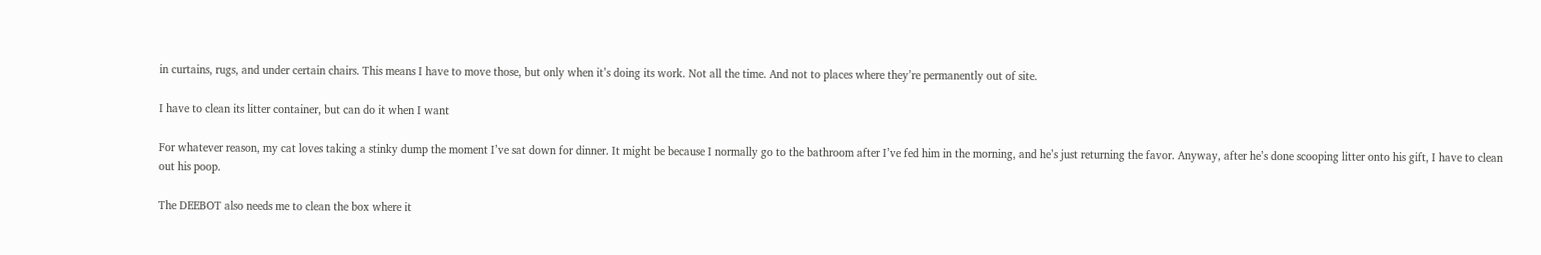in curtains, rugs, and under certain chairs. This means I have to move those, but only when it’s doing its work. Not all the time. And not to places where they’re permanently out of site.

I have to clean its litter container, but can do it when I want

For whatever reason, my cat loves taking a stinky dump the moment I’ve sat down for dinner. It might be because I normally go to the bathroom after I’ve fed him in the morning, and he’s just returning the favor. Anyway, after he’s done scooping litter onto his gift, I have to clean out his poop.

The DEEBOT also needs me to clean the box where it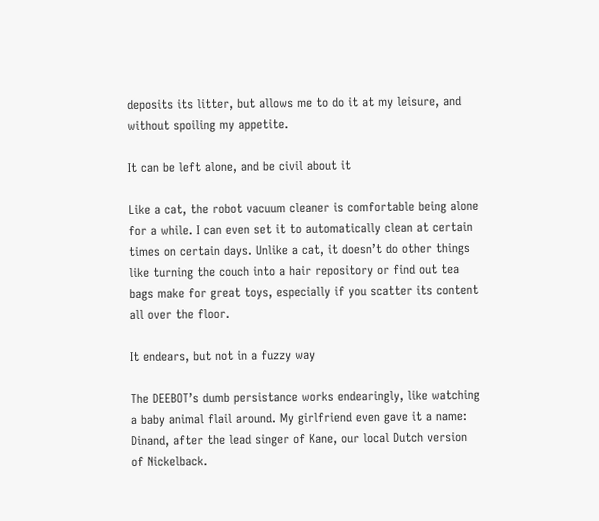deposits its litter, but allows me to do it at my leisure, and without spoiling my appetite.

It can be left alone, and be civil about it

Like a cat, the robot vacuum cleaner is comfortable being alone for a while. I can even set it to automatically clean at certain times on certain days. Unlike a cat, it doesn’t do other things like turning the couch into a hair repository or find out tea bags make for great toys, especially if you scatter its content all over the floor.

It endears, but not in a fuzzy way

The DEEBOT’s dumb persistance works endearingly, like watching a baby animal flail around. My girlfriend even gave it a name: Dinand, after the lead singer of Kane, our local Dutch version of Nickelback.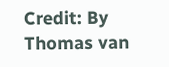Credit: By Thomas van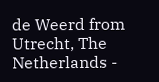de Weerd from Utrecht, The Netherlands -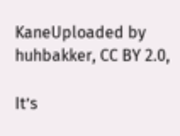KaneUploaded by huhbakker, CC BY 2.0,

It’s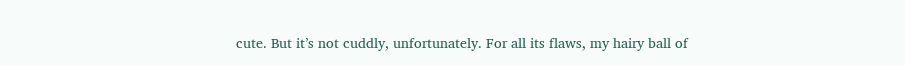cute. But it’s not cuddly, unfortunately. For all its flaws, my hairy ball of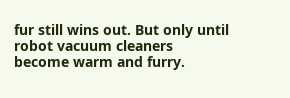fur still wins out. But only until robot vacuum cleaners become warm and furry.